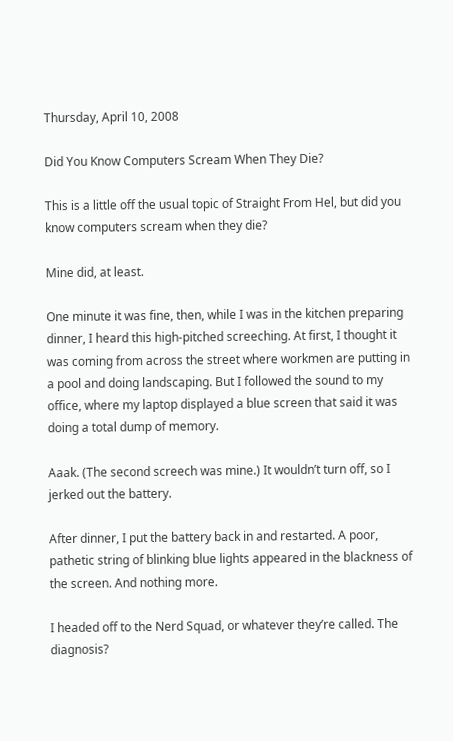Thursday, April 10, 2008

Did You Know Computers Scream When They Die?

This is a little off the usual topic of Straight From Hel, but did you know computers scream when they die?

Mine did, at least.

One minute it was fine, then, while I was in the kitchen preparing dinner, I heard this high-pitched screeching. At first, I thought it was coming from across the street where workmen are putting in a pool and doing landscaping. But I followed the sound to my office, where my laptop displayed a blue screen that said it was doing a total dump of memory.

Aaak. (The second screech was mine.) It wouldn’t turn off, so I jerked out the battery.

After dinner, I put the battery back in and restarted. A poor, pathetic string of blinking blue lights appeared in the blackness of the screen. And nothing more.

I headed off to the Nerd Squad, or whatever they’re called. The diagnosis?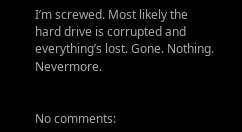I’m screwed. Most likely the hard drive is corrupted and everything’s lost. Gone. Nothing. Nevermore.


No comments: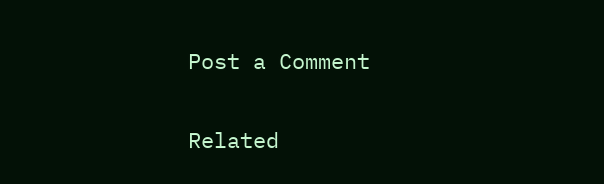Post a Comment

Related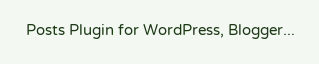Posts Plugin for WordPress, Blogger...